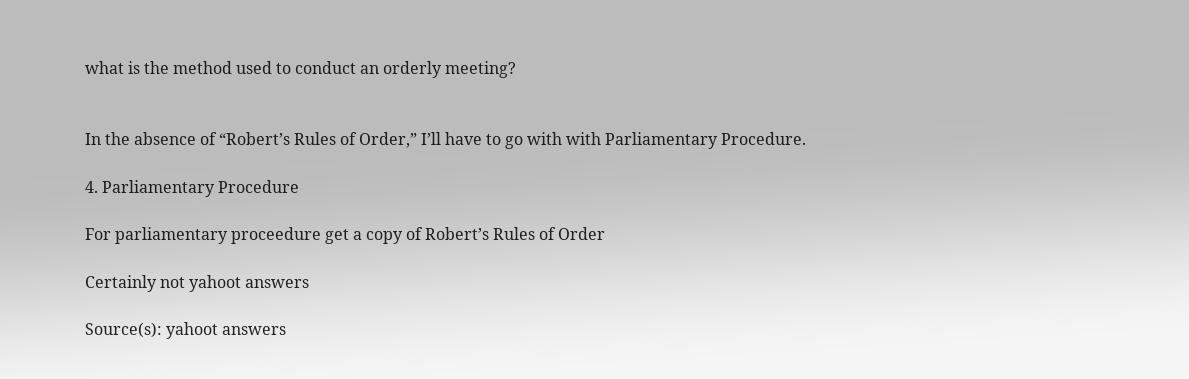what is the method used to conduct an orderly meeting?


In the absence of “Robert’s Rules of Order,” I’ll have to go with with Parliamentary Procedure.

4. Parliamentary Procedure

For parliamentary proceedure get a copy of Robert’s Rules of Order

Certainly not yahoot answers

Source(s): yahoot answers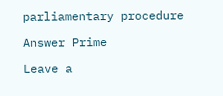parliamentary procedure

Answer Prime

Leave a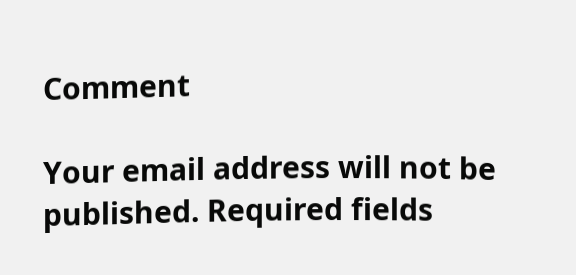Comment

Your email address will not be published. Required fields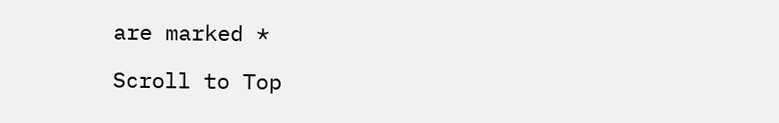are marked *

Scroll to Top